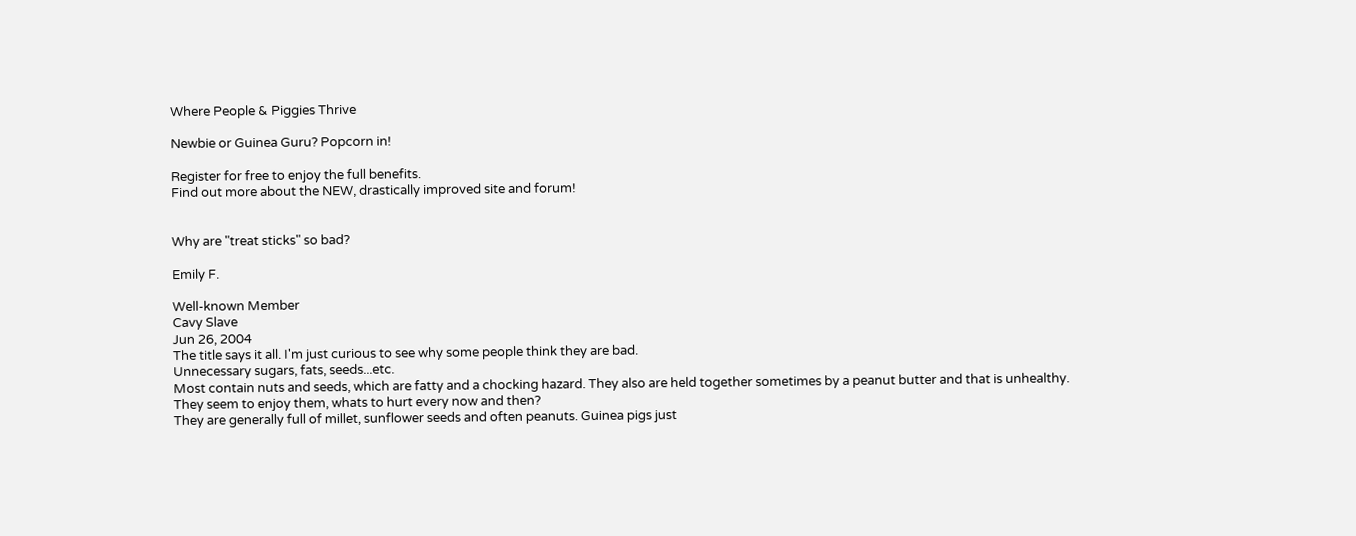Where People & Piggies Thrive

Newbie or Guinea Guru? Popcorn in!

Register for free to enjoy the full benefits.
Find out more about the NEW, drastically improved site and forum!


Why are "treat sticks" so bad?

Emily F.

Well-known Member
Cavy Slave
Jun 26, 2004
The title says it all. I'm just curious to see why some people think they are bad.
Unnecessary sugars, fats, seeds...etc.
Most contain nuts and seeds, which are fatty and a chocking hazard. They also are held together sometimes by a peanut butter and that is unhealthy.
They seem to enjoy them, whats to hurt every now and then?
They are generally full of millet, sunflower seeds and often peanuts. Guinea pigs just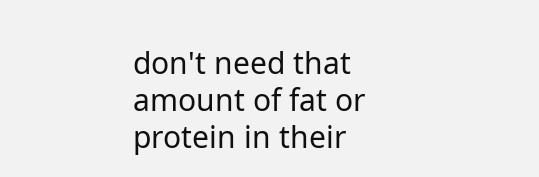don't need that amount of fat or protein in their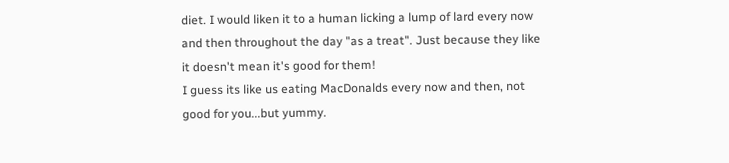diet. I would liken it to a human licking a lump of lard every now and then throughout the day "as a treat". Just because they like it doesn't mean it's good for them!
I guess its like us eating MacDonalds every now and then, not good for you...but yummy.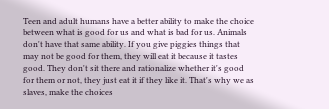Teen and adult humans have a better ability to make the choice between what is good for us and what is bad for us. Animals don't have that same ability. If you give piggies things that may not be good for them, they will eat it because it tastes good. They don't sit there and rationalize whether it's good for them or not, they just eat it if they like it. That's why we as slaves, make the choices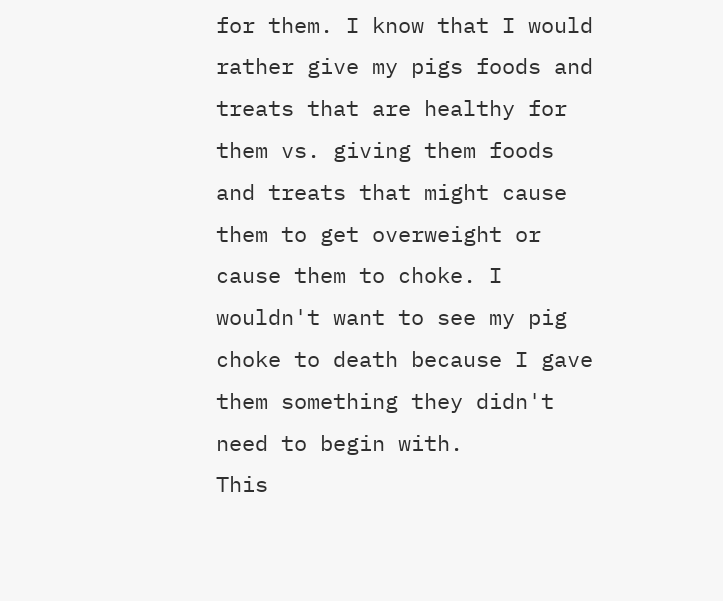for them. I know that I would rather give my pigs foods and treats that are healthy for them vs. giving them foods and treats that might cause them to get overweight or cause them to choke. I wouldn't want to see my pig choke to death because I gave them something they didn't need to begin with.
This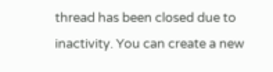thread has been closed due to inactivity. You can create a new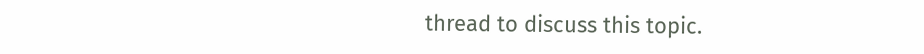thread to discuss this topic.